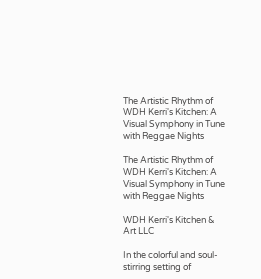The Artistic Rhythm of WDH Kerri's Kitchen: A Visual Symphony in Tune with Reggae Nights

The Artistic Rhythm of WDH Kerri's Kitchen: A Visual Symphony in Tune with Reggae Nights

WDH Kerri's Kitchen & Art LLC

In the colorful and soul-stirring setting of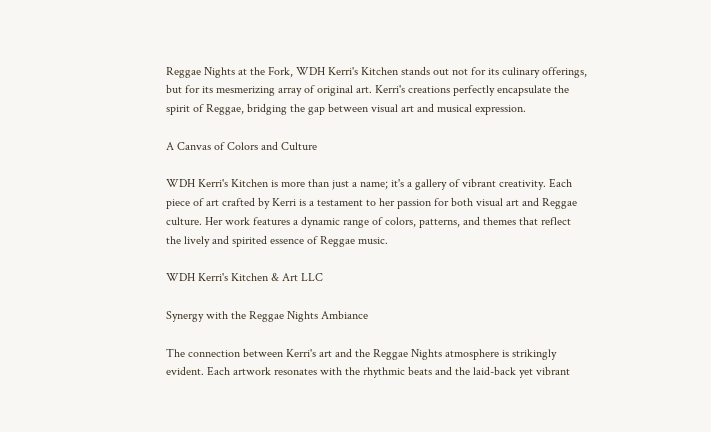Reggae Nights at the Fork, WDH Kerri's Kitchen stands out not for its culinary offerings, but for its mesmerizing array of original art. Kerri's creations perfectly encapsulate the spirit of Reggae, bridging the gap between visual art and musical expression.

A Canvas of Colors and Culture

WDH Kerri's Kitchen is more than just a name; it's a gallery of vibrant creativity. Each piece of art crafted by Kerri is a testament to her passion for both visual art and Reggae culture. Her work features a dynamic range of colors, patterns, and themes that reflect the lively and spirited essence of Reggae music.

WDH Kerri's Kitchen & Art LLC

Synergy with the Reggae Nights Ambiance

The connection between Kerri's art and the Reggae Nights atmosphere is strikingly evident. Each artwork resonates with the rhythmic beats and the laid-back yet vibrant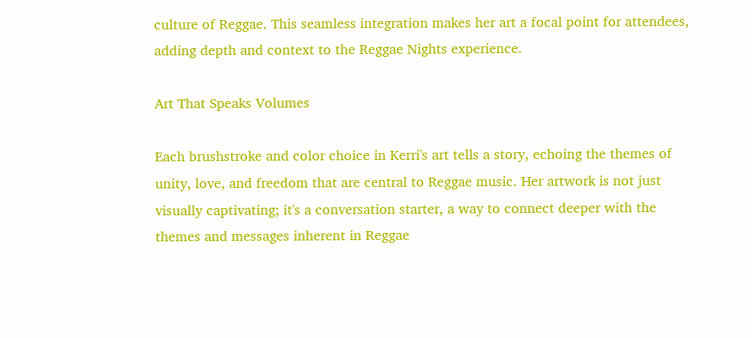culture of Reggae. This seamless integration makes her art a focal point for attendees, adding depth and context to the Reggae Nights experience.

Art That Speaks Volumes

Each brushstroke and color choice in Kerri's art tells a story, echoing the themes of unity, love, and freedom that are central to Reggae music. Her artwork is not just visually captivating; it's a conversation starter, a way to connect deeper with the themes and messages inherent in Reggae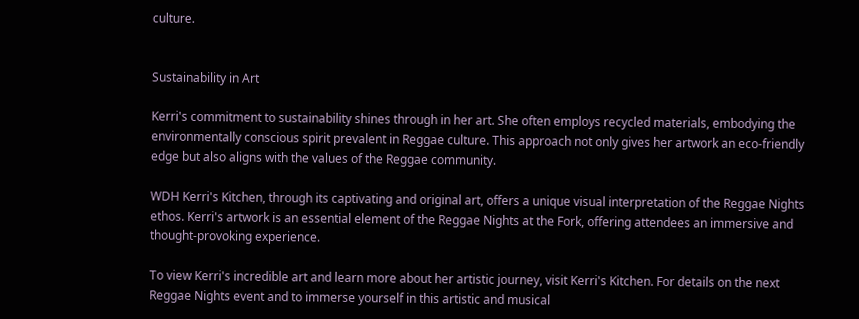culture.


Sustainability in Art

Kerri's commitment to sustainability shines through in her art. She often employs recycled materials, embodying the environmentally conscious spirit prevalent in Reggae culture. This approach not only gives her artwork an eco-friendly edge but also aligns with the values of the Reggae community.

WDH Kerri's Kitchen, through its captivating and original art, offers a unique visual interpretation of the Reggae Nights ethos. Kerri's artwork is an essential element of the Reggae Nights at the Fork, offering attendees an immersive and thought-provoking experience.

To view Kerri's incredible art and learn more about her artistic journey, visit Kerri's Kitchen. For details on the next Reggae Nights event and to immerse yourself in this artistic and musical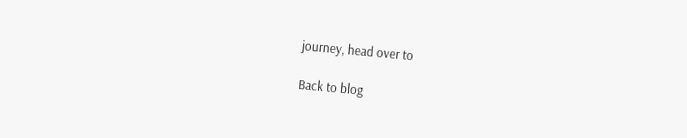journey, head over to

Back to blog